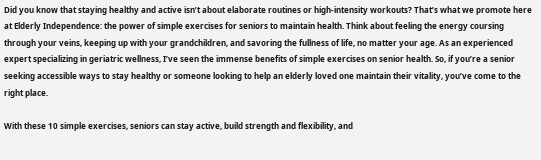Did you know that staying healthy and active isn’t about elaborate routines or high-intensity workouts? That’s what we promote here at Elderly Independence: the power of simple exercises for seniors to maintain health. Think about feeling the energy coursing through your veins, keeping up with your grandchildren, and savoring the fullness of life, no matter your age. As an experienced expert specializing in geriatric wellness, I’ve seen the immense benefits of simple exercises on senior health. So, if you’re a senior seeking accessible ways to stay healthy or someone looking to help an elderly loved one maintain their vitality, you’ve come to the right place.

With these 10 simple exercises, seniors can stay active, build strength and flexibility, and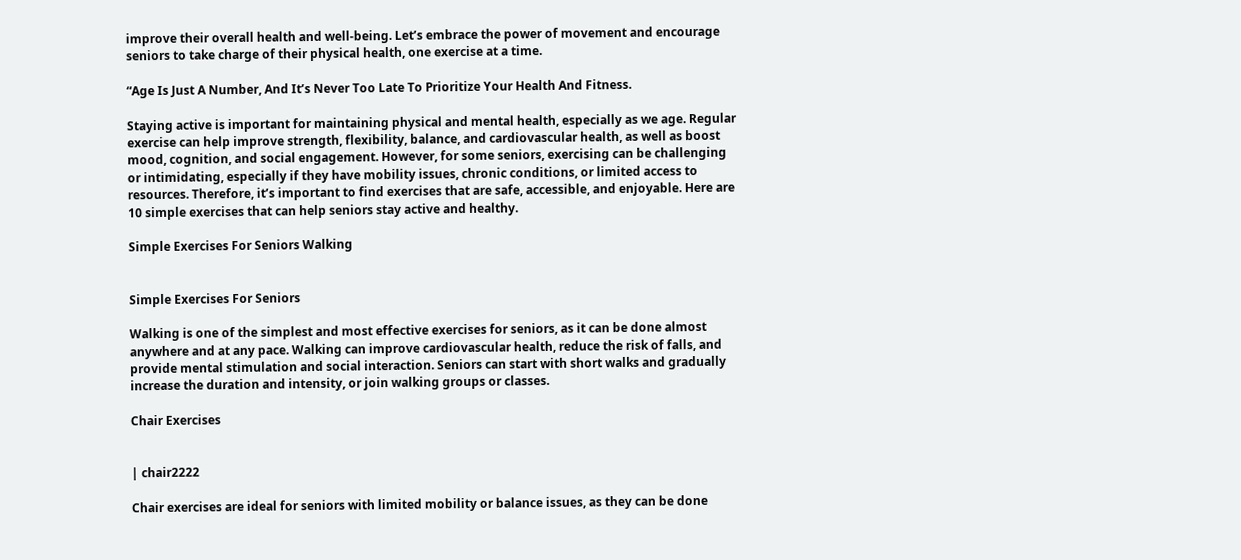improve their overall health and well-being. Let’s embrace the power of movement and encourage seniors to take charge of their physical health, one exercise at a time.

“Age Is Just A Number, And It’s Never Too Late To Prioritize Your Health And Fitness.

Staying active is important for maintaining physical and mental health, especially as we age. Regular exercise can help improve strength, flexibility, balance, and cardiovascular health, as well as boost mood, cognition, and social engagement. However, for some seniors, exercising can be challenging or intimidating, especially if they have mobility issues, chronic conditions, or limited access to resources. Therefore, it’s important to find exercises that are safe, accessible, and enjoyable. Here are 10 simple exercises that can help seniors stay active and healthy.

Simple Exercises For Seniors Walking


Simple Exercises For Seniors

Walking is one of the simplest and most effective exercises for seniors, as it can be done almost anywhere and at any pace. Walking can improve cardiovascular health, reduce the risk of falls, and provide mental stimulation and social interaction. Seniors can start with short walks and gradually increase the duration and intensity, or join walking groups or classes.

Chair Exercises


| chair2222

Chair exercises are ideal for seniors with limited mobility or balance issues, as they can be done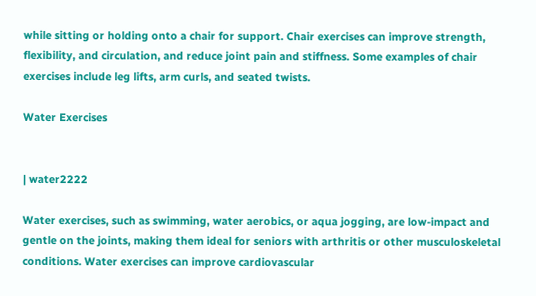while sitting or holding onto a chair for support. Chair exercises can improve strength, flexibility, and circulation, and reduce joint pain and stiffness. Some examples of chair exercises include leg lifts, arm curls, and seated twists.

Water Exercises


| water2222

Water exercises, such as swimming, water aerobics, or aqua jogging, are low-impact and gentle on the joints, making them ideal for seniors with arthritis or other musculoskeletal conditions. Water exercises can improve cardiovascular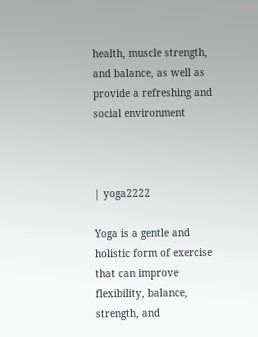health, muscle strength, and balance, as well as provide a refreshing and social environment



| yoga2222

Yoga is a gentle and holistic form of exercise that can improve flexibility, balance, strength, and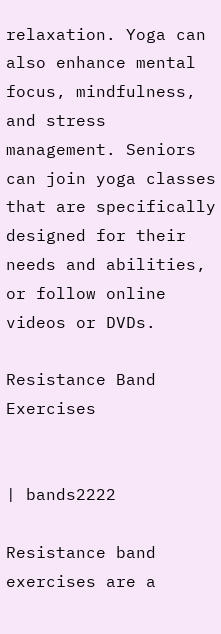relaxation. Yoga can also enhance mental focus, mindfulness, and stress management. Seniors can join yoga classes that are specifically designed for their needs and abilities, or follow online videos or DVDs.

Resistance Band Exercises


| bands2222

Resistance band exercises are a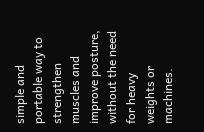simple and portable way to strengthen muscles and improve posture, without the need for heavy weights or machines.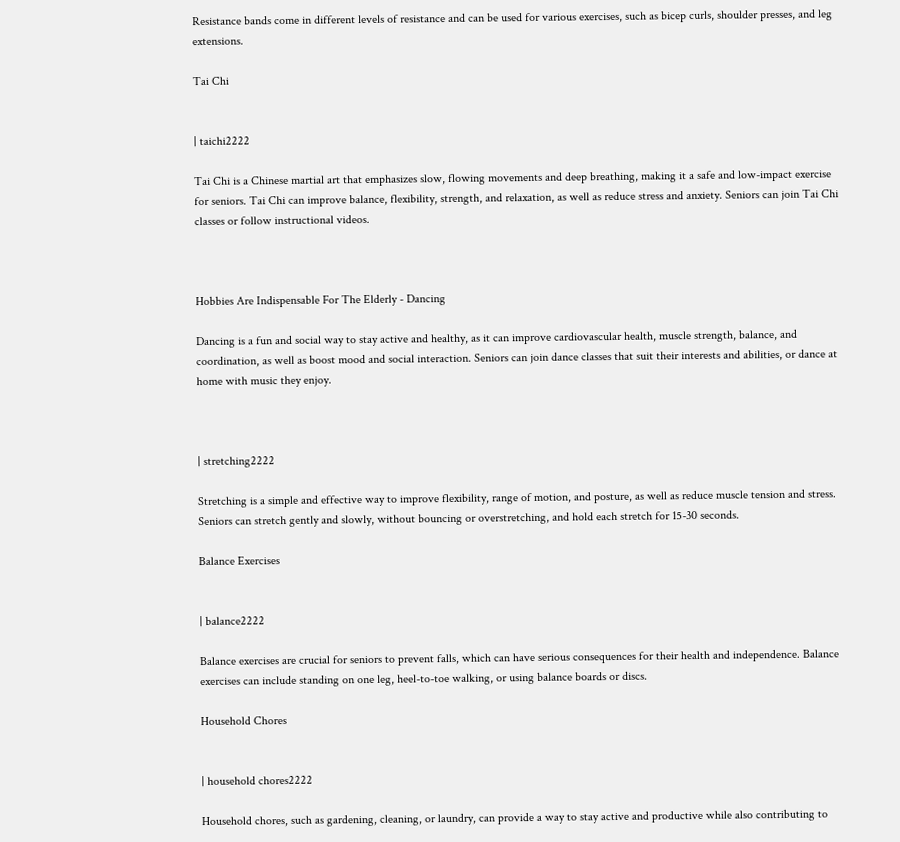Resistance bands come in different levels of resistance and can be used for various exercises, such as bicep curls, shoulder presses, and leg extensions.

Tai Chi


| taichi2222

Tai Chi is a Chinese martial art that emphasizes slow, flowing movements and deep breathing, making it a safe and low-impact exercise for seniors. Tai Chi can improve balance, flexibility, strength, and relaxation, as well as reduce stress and anxiety. Seniors can join Tai Chi classes or follow instructional videos.



Hobbies Are Indispensable For The Elderly - Dancing

Dancing is a fun and social way to stay active and healthy, as it can improve cardiovascular health, muscle strength, balance, and coordination, as well as boost mood and social interaction. Seniors can join dance classes that suit their interests and abilities, or dance at home with music they enjoy.



| stretching2222

Stretching is a simple and effective way to improve flexibility, range of motion, and posture, as well as reduce muscle tension and stress. Seniors can stretch gently and slowly, without bouncing or overstretching, and hold each stretch for 15-30 seconds.

Balance Exercises


| balance2222

Balance exercises are crucial for seniors to prevent falls, which can have serious consequences for their health and independence. Balance exercises can include standing on one leg, heel-to-toe walking, or using balance boards or discs.

Household Chores


| household chores2222

Household chores, such as gardening, cleaning, or laundry, can provide a way to stay active and productive while also contributing to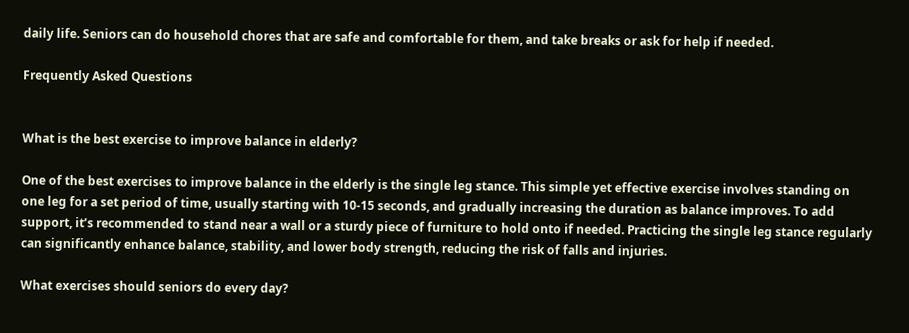daily life. Seniors can do household chores that are safe and comfortable for them, and take breaks or ask for help if needed.

Frequently Asked Questions


What is the best exercise to improve balance in elderly?

One of the best exercises to improve balance in the elderly is the single leg stance. This simple yet effective exercise involves standing on one leg for a set period of time, usually starting with 10-15 seconds, and gradually increasing the duration as balance improves. To add support, it’s recommended to stand near a wall or a sturdy piece of furniture to hold onto if needed. Practicing the single leg stance regularly can significantly enhance balance, stability, and lower body strength, reducing the risk of falls and injuries.

What exercises should seniors do every day?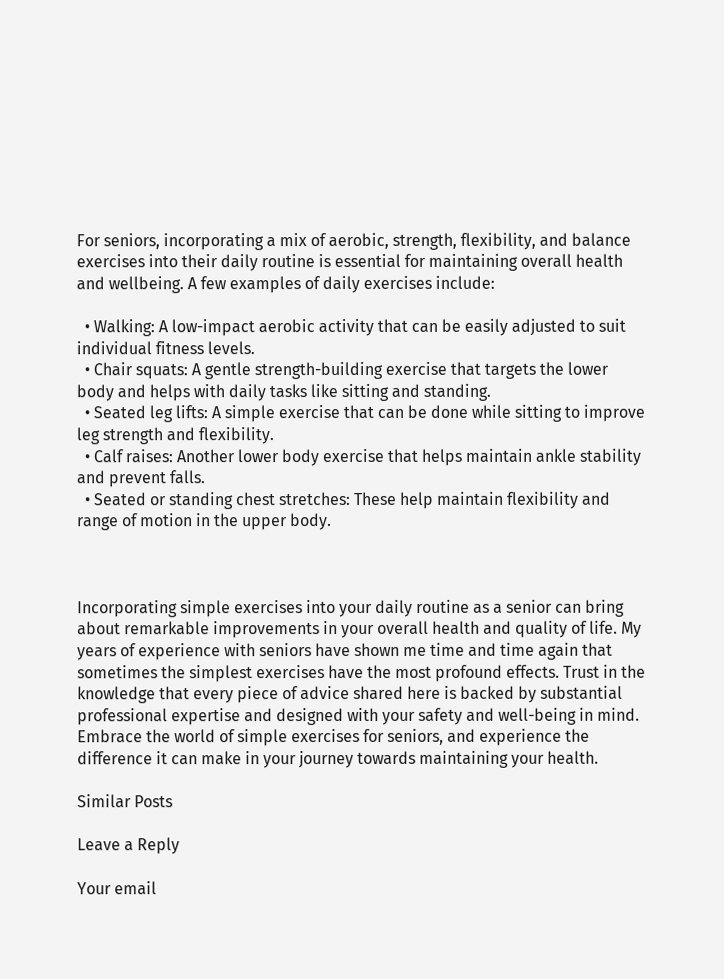For seniors, incorporating a mix of aerobic, strength, flexibility, and balance exercises into their daily routine is essential for maintaining overall health and wellbeing. A few examples of daily exercises include:

  • Walking: A low-impact aerobic activity that can be easily adjusted to suit individual fitness levels.
  • Chair squats: A gentle strength-building exercise that targets the lower body and helps with daily tasks like sitting and standing.
  • Seated leg lifts: A simple exercise that can be done while sitting to improve leg strength and flexibility.
  • Calf raises: Another lower body exercise that helps maintain ankle stability and prevent falls.
  • Seated or standing chest stretches: These help maintain flexibility and range of motion in the upper body.



Incorporating simple exercises into your daily routine as a senior can bring about remarkable improvements in your overall health and quality of life. My years of experience with seniors have shown me time and time again that sometimes the simplest exercises have the most profound effects. Trust in the knowledge that every piece of advice shared here is backed by substantial professional expertise and designed with your safety and well-being in mind. Embrace the world of simple exercises for seniors, and experience the difference it can make in your journey towards maintaining your health.

Similar Posts

Leave a Reply

Your email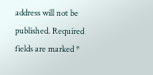address will not be published. Required fields are marked *